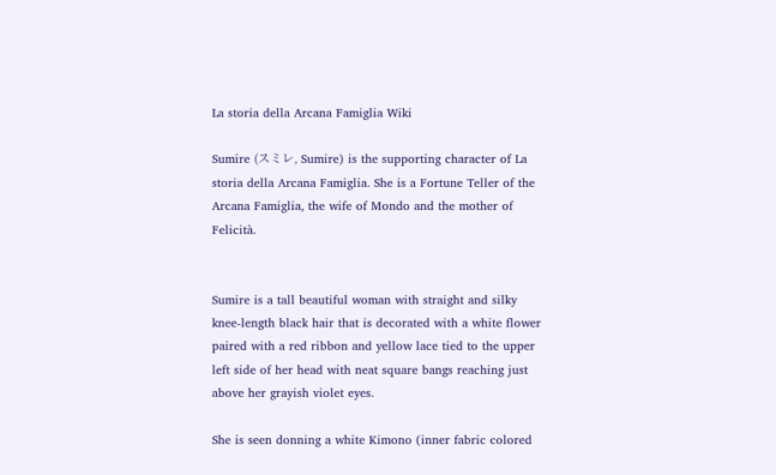La storia della Arcana Famiglia Wiki

Sumire (スミレ, Sumire) is the supporting character of La storia della Arcana Famiglia. She is a Fortune Teller of the Arcana Famiglia, the wife of Mondo and the mother of Felicità.


Sumire is a tall beautiful woman with straight and silky knee-length black hair that is decorated with a white flower paired with a red ribbon and yellow lace tied to the upper left side of her head with neat square bangs reaching just above her grayish violet eyes.

She is seen donning a white Kimono (inner fabric colored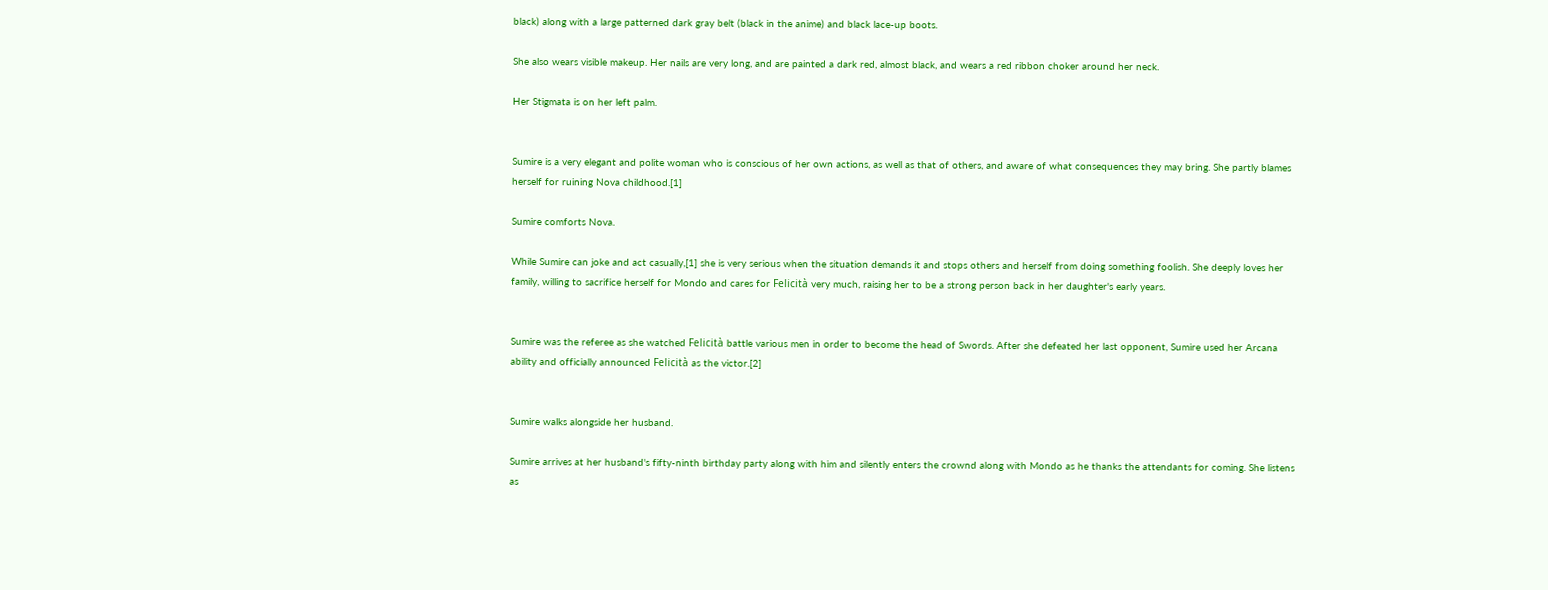black) along with a large patterned dark gray belt (black in the anime) and black lace-up boots.

She also wears visible makeup. Her nails are very long, and are painted a dark red, almost black, and wears a red ribbon choker around her neck.

Her Stigmata is on her left palm.


Sumire is a very elegant and polite woman who is conscious of her own actions, as well as that of others, and aware of what consequences they may bring. She partly blames herself for ruining Nova childhood.[1]

Sumire comforts Nova.

While Sumire can joke and act casually,[1] she is very serious when the situation demands it and stops others and herself from doing something foolish. She deeply loves her family, willing to sacrifice herself for Mondo and cares for Felicità very much, raising her to be a strong person back in her daughter's early years.


Sumire was the referee as she watched Felicità battle various men in order to become the head of Swords. After she defeated her last opponent, Sumire used her Arcana ability and officially announced Felicità as the victor.[2]


Sumire walks alongside her husband.

Sumire arrives at her husband's fifty-ninth birthday party along with him and silently enters the crownd along with Mondo as he thanks the attendants for coming. She listens as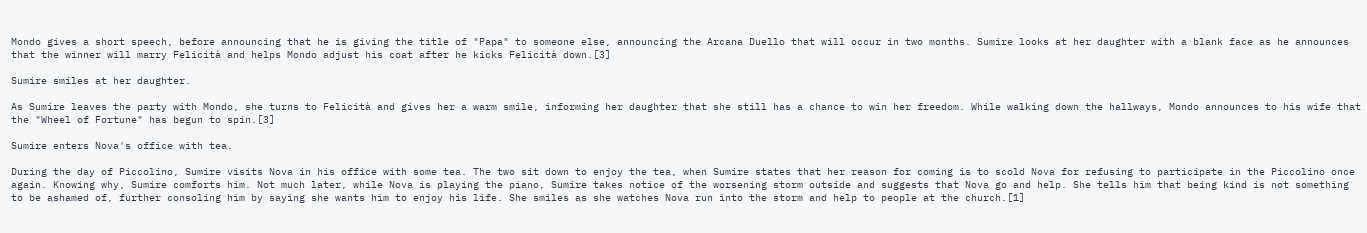Mondo gives a short speech, before announcing that he is giving the title of "Papa" to someone else, announcing the Arcana Duello that will occur in two months. Sumire looks at her daughter with a blank face as he announces that the winner will marry Felicità and helps Mondo adjust his coat after he kicks Felicità down.[3]

Sumire smiles at her daughter.

As Sumire leaves the party with Mondo, she turns to Felicità and gives her a warm smile, informing her daughter that she still has a chance to win her freedom. While walking down the hallways, Mondo announces to his wife that the "Wheel of Fortune" has begun to spin.[3]

Sumire enters Nova's office with tea.

During the day of Piccolino, Sumire visits Nova in his office with some tea. The two sit down to enjoy the tea, when Sumire states that her reason for coming is to scold Nova for refusing to participate in the Piccolino once again. Knowing why, Sumire comforts him. Not much later, while Nova is playing the piano, Sumire takes notice of the worsening storm outside and suggests that Nova go and help. She tells him that being kind is not something to be ashamed of, further consoling him by saying she wants him to enjoy his life. She smiles as she watches Nova run into the storm and help to people at the church.[1]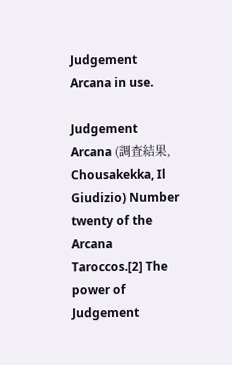Judgement Arcana in use.

Judgement Arcana (調査結果, Chousakekka, Il Giudizio) Number twenty of the Arcana Taroccos.[2] The power of Judgement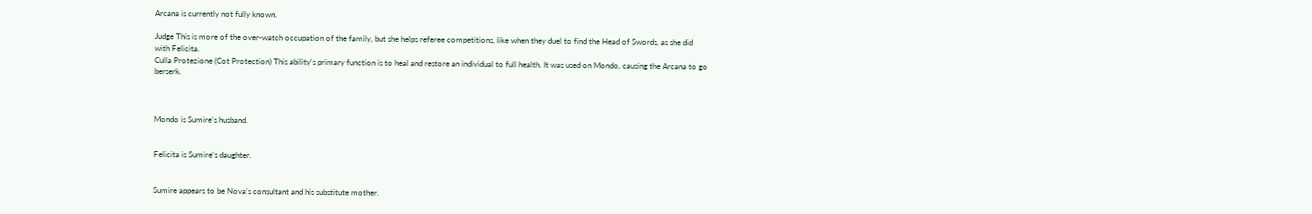Arcana is currently not fully known.

Judge This is more of the over-watch occupation of the family, but she helps referee competitions, like when they duel to find the Head of Swords, as she did with Felicita.
Culla Protezione (Cot Protection) This ability's primary function is to heal and restore an individual to full health. It was used on Mondo, causing the Arcana to go berserk.



Mondo is Sumire's husband.


Felicita is Sumire's daughter.


Sumire appears to be Nova's consultant and his substitute mother.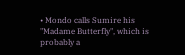• Mondo calls Sumire his "Madame Butterfly", which is probably a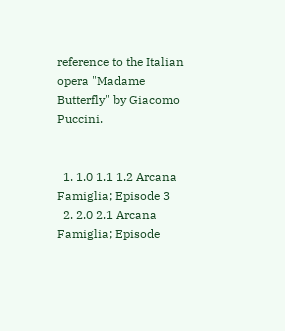reference to the Italian opera "Madame Butterfly" by Giacomo Puccini.


  1. 1.0 1.1 1.2 Arcana Famiglia; Episode 3
  2. 2.0 2.1 Arcana Famiglia; Episode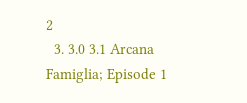2
  3. 3.0 3.1 Arcana Famiglia; Episode 1